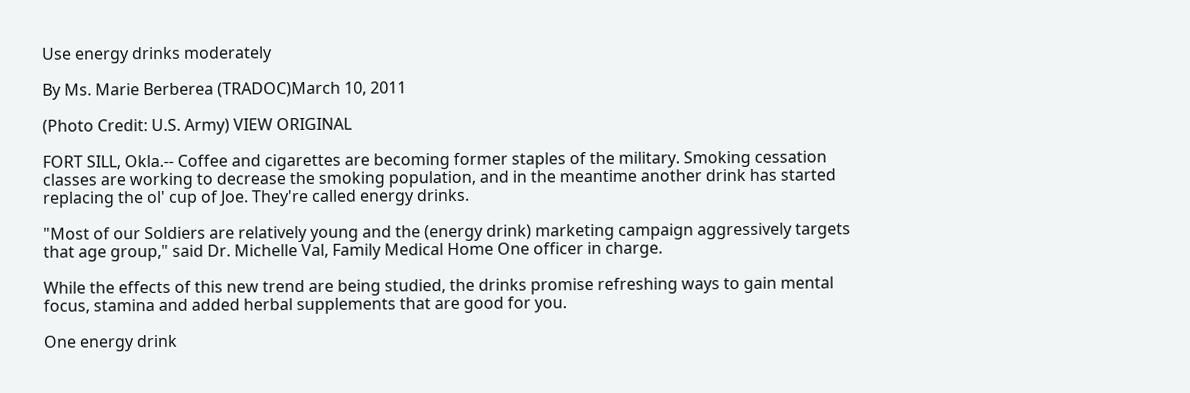Use energy drinks moderately

By Ms. Marie Berberea (TRADOC)March 10, 2011

(Photo Credit: U.S. Army) VIEW ORIGINAL

FORT SILL, Okla.-- Coffee and cigarettes are becoming former staples of the military. Smoking cessation classes are working to decrease the smoking population, and in the meantime another drink has started replacing the ol' cup of Joe. They're called energy drinks.

"Most of our Soldiers are relatively young and the (energy drink) marketing campaign aggressively targets that age group," said Dr. Michelle Val, Family Medical Home One officer in charge.

While the effects of this new trend are being studied, the drinks promise refreshing ways to gain mental focus, stamina and added herbal supplements that are good for you.

One energy drink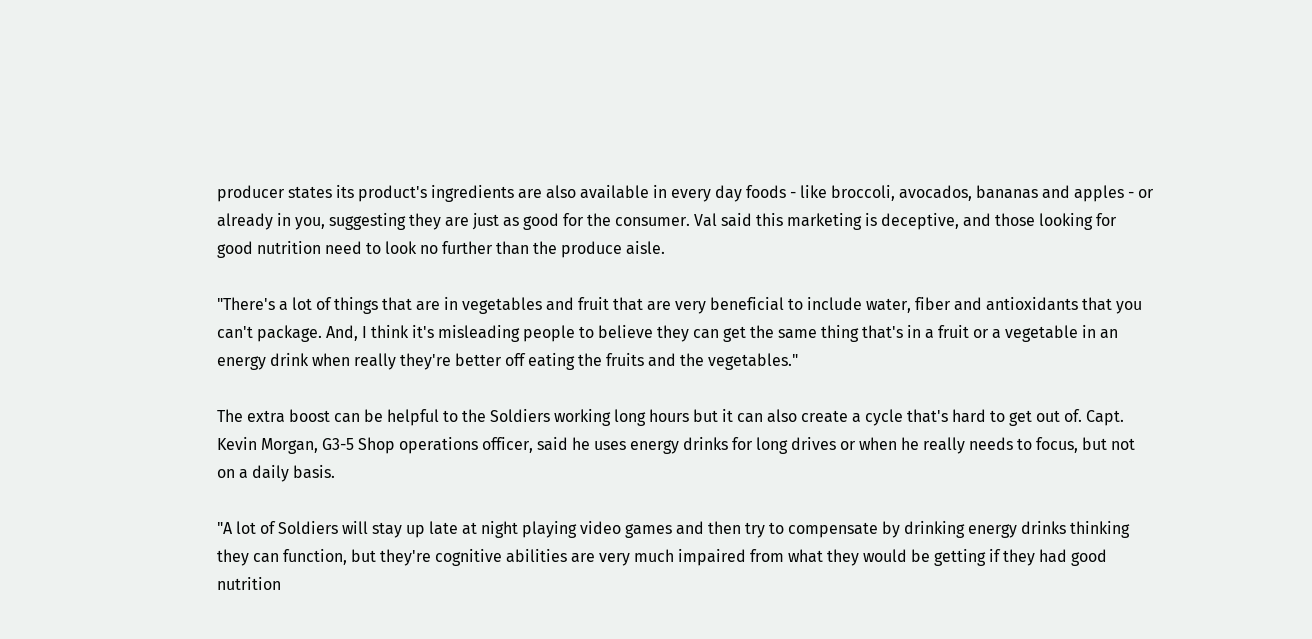producer states its product's ingredients are also available in every day foods - like broccoli, avocados, bananas and apples - or already in you, suggesting they are just as good for the consumer. Val said this marketing is deceptive, and those looking for good nutrition need to look no further than the produce aisle.

"There's a lot of things that are in vegetables and fruit that are very beneficial to include water, fiber and antioxidants that you can't package. And, I think it's misleading people to believe they can get the same thing that's in a fruit or a vegetable in an energy drink when really they're better off eating the fruits and the vegetables."

The extra boost can be helpful to the Soldiers working long hours but it can also create a cycle that's hard to get out of. Capt. Kevin Morgan, G3-5 Shop operations officer, said he uses energy drinks for long drives or when he really needs to focus, but not on a daily basis.

"A lot of Soldiers will stay up late at night playing video games and then try to compensate by drinking energy drinks thinking they can function, but they're cognitive abilities are very much impaired from what they would be getting if they had good nutrition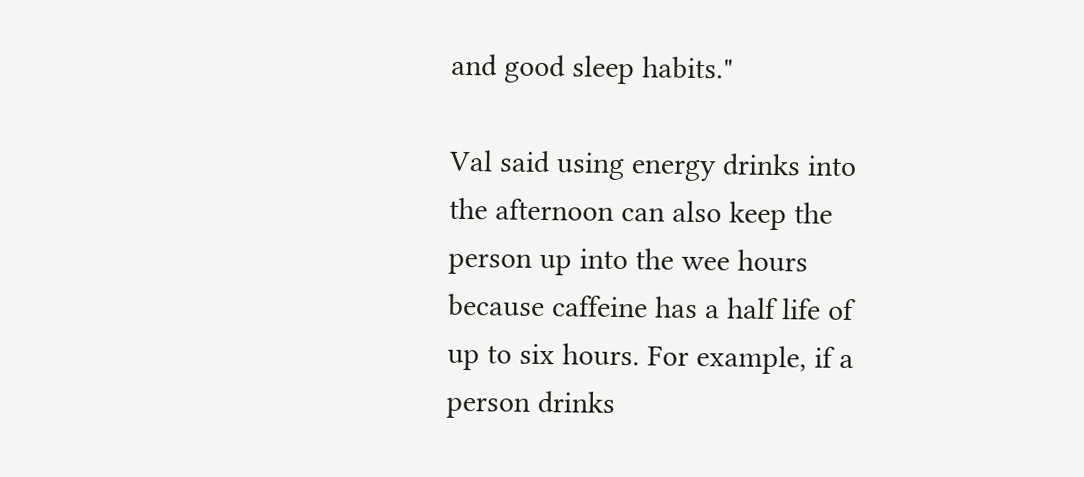and good sleep habits."

Val said using energy drinks into the afternoon can also keep the person up into the wee hours because caffeine has a half life of up to six hours. For example, if a person drinks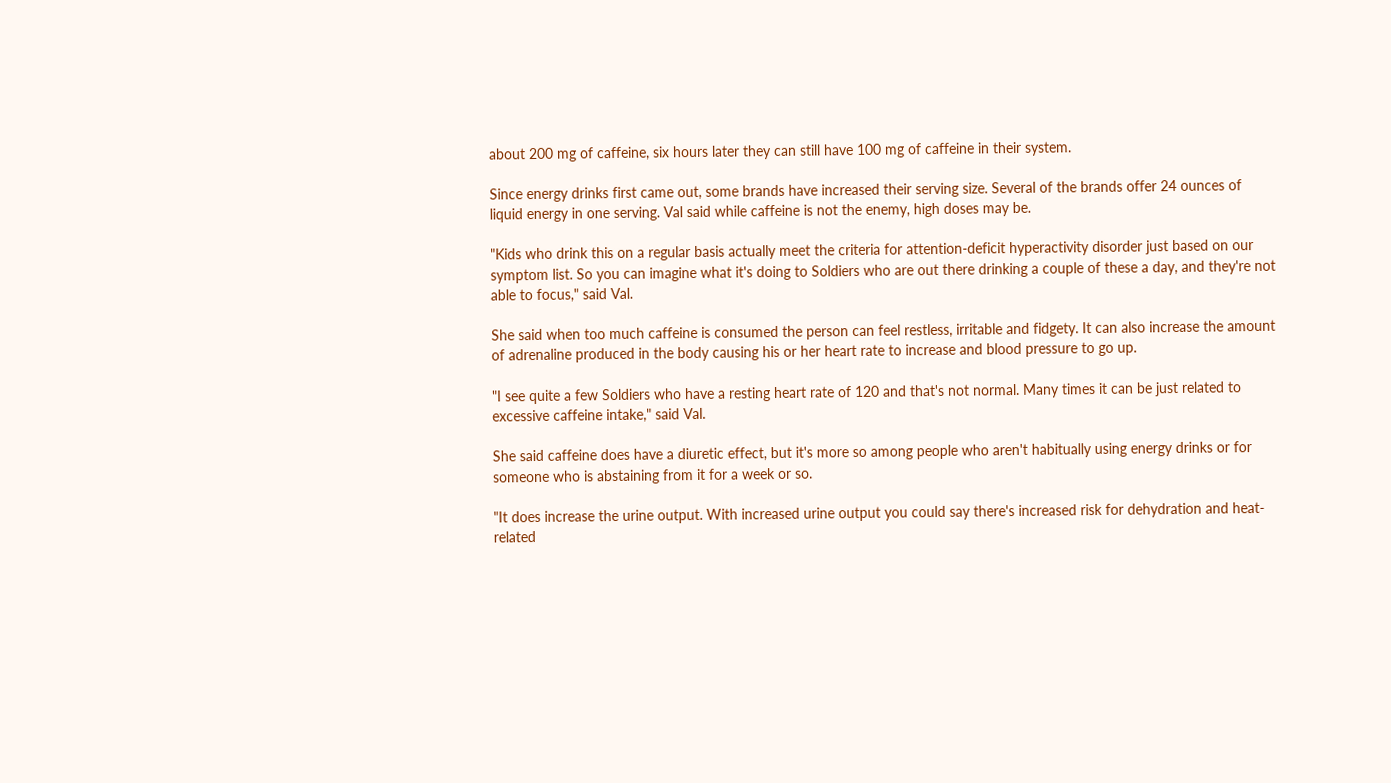about 200 mg of caffeine, six hours later they can still have 100 mg of caffeine in their system.

Since energy drinks first came out, some brands have increased their serving size. Several of the brands offer 24 ounces of liquid energy in one serving. Val said while caffeine is not the enemy, high doses may be.

"Kids who drink this on a regular basis actually meet the criteria for attention-deficit hyperactivity disorder just based on our symptom list. So you can imagine what it's doing to Soldiers who are out there drinking a couple of these a day, and they're not able to focus," said Val.

She said when too much caffeine is consumed the person can feel restless, irritable and fidgety. It can also increase the amount of adrenaline produced in the body causing his or her heart rate to increase and blood pressure to go up.

"I see quite a few Soldiers who have a resting heart rate of 120 and that's not normal. Many times it can be just related to excessive caffeine intake," said Val.

She said caffeine does have a diuretic effect, but it's more so among people who aren't habitually using energy drinks or for someone who is abstaining from it for a week or so.

"It does increase the urine output. With increased urine output you could say there's increased risk for dehydration and heat-related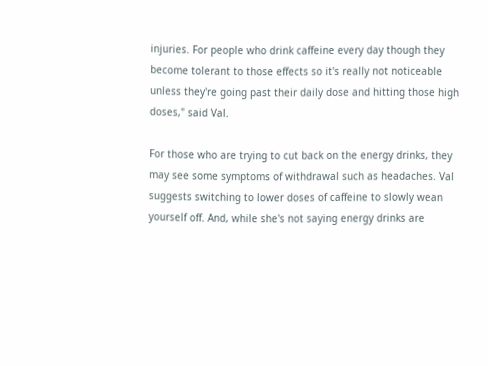injuries. For people who drink caffeine every day though they become tolerant to those effects so it's really not noticeable unless they're going past their daily dose and hitting those high doses," said Val.

For those who are trying to cut back on the energy drinks, they may see some symptoms of withdrawal such as headaches. Val suggests switching to lower doses of caffeine to slowly wean yourself off. And, while she's not saying energy drinks are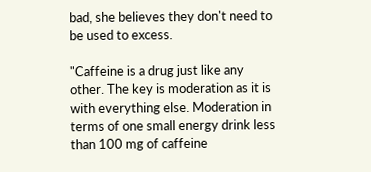bad, she believes they don't need to be used to excess.

"Caffeine is a drug just like any other. The key is moderation as it is with everything else. Moderation in terms of one small energy drink less than 100 mg of caffeine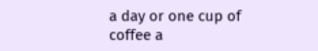a day or one cup of coffee a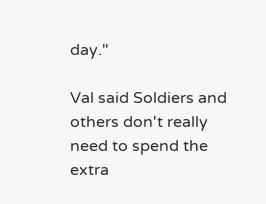day."

Val said Soldiers and others don't really need to spend the extra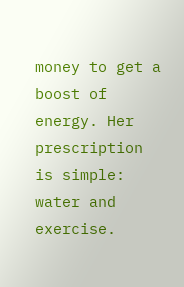money to get a boost of energy. Her prescription is simple: water and exercise.